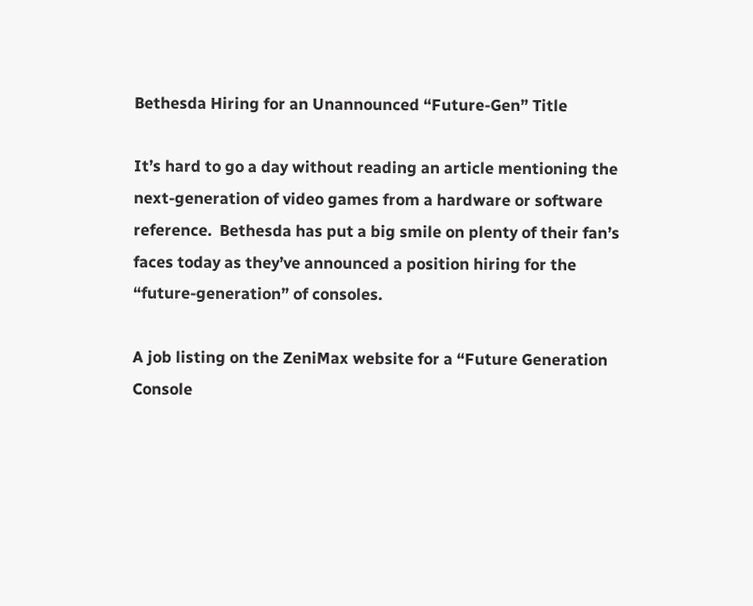Bethesda Hiring for an Unannounced “Future-Gen” Title

It’s hard to go a day without reading an article mentioning the next-generation of video games from a hardware or software reference.  Bethesda has put a big smile on plenty of their fan’s faces today as they’ve announced a position hiring for the “future-generation” of consoles.

A job listing on the ZeniMax website for a “Future Generation Console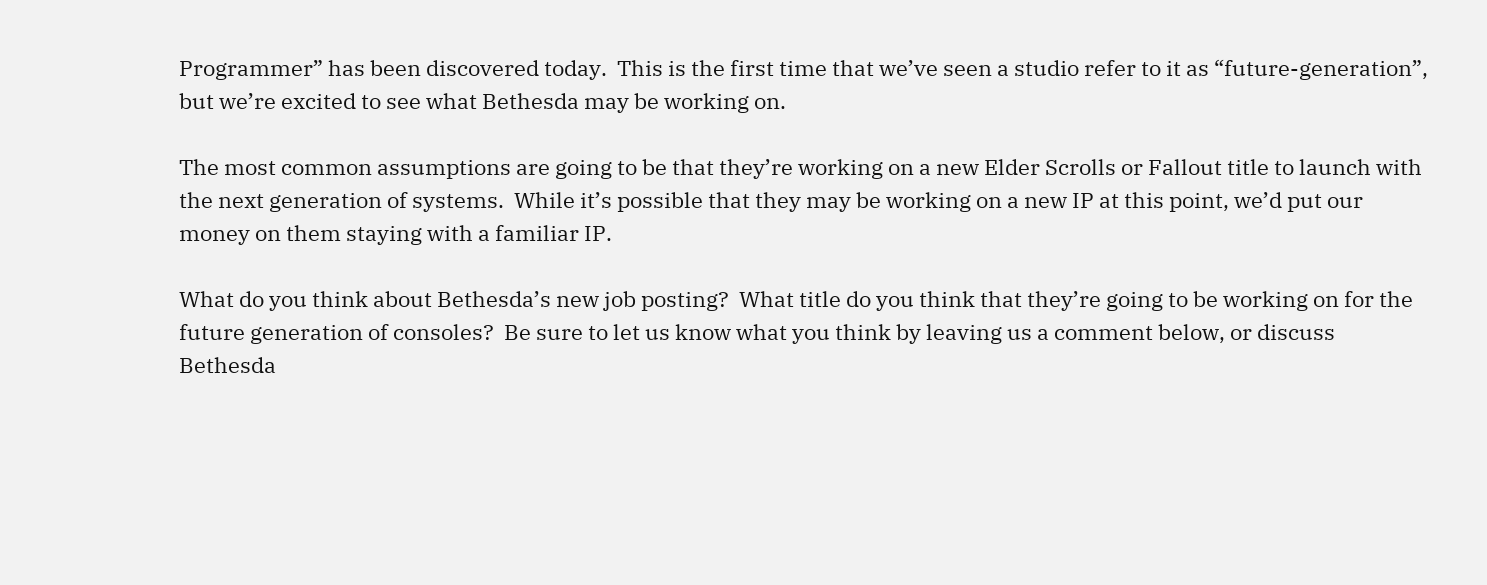Programmer” has been discovered today.  This is the first time that we’ve seen a studio refer to it as “future-generation”, but we’re excited to see what Bethesda may be working on.

The most common assumptions are going to be that they’re working on a new Elder Scrolls or Fallout title to launch with the next generation of systems.  While it’s possible that they may be working on a new IP at this point, we’d put our money on them staying with a familiar IP.

What do you think about Bethesda’s new job posting?  What title do you think that they’re going to be working on for the future generation of consoles?  Be sure to let us know what you think by leaving us a comment below, or discuss Bethesda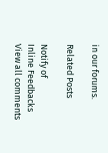in our forums.

Related Posts

Notify of
Inline Feedbacks
View all comments